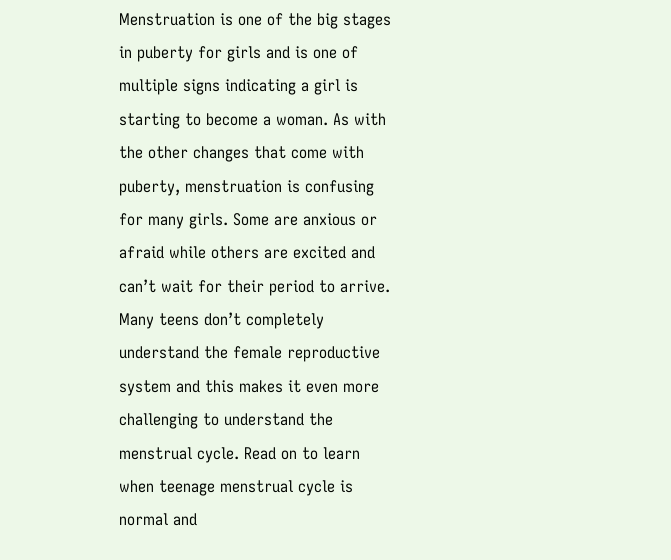Menstruation is one of the big stages in puberty for girls and is one of multiple signs indicating a girl is starting to become a woman. As with the other changes that come with puberty, menstruation is confusing for many girls. Some are anxious or afraid while others are excited and can’t wait for their period to arrive. Many teens don’t completely understand the female reproductive system and this makes it even more challenging to understand the menstrual cycle. Read on to learn when teenage menstrual cycle is normal and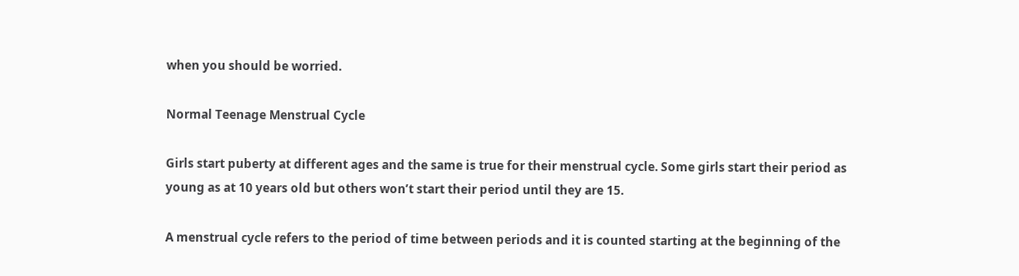when you should be worried.

Normal Teenage Menstrual Cycle

Girls start puberty at different ages and the same is true for their menstrual cycle. Some girls start their period as young as at 10 years old but others won’t start their period until they are 15.

A menstrual cycle refers to the period of time between periods and it is counted starting at the beginning of the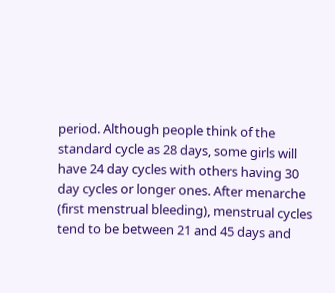period. Although people think of the standard cycle as 28 days, some girls will have 24 day cycles with others having 30 day cycles or longer ones. After menarche (first menstrual bleeding), menstrual cycles tend to be between 21 and 45 days and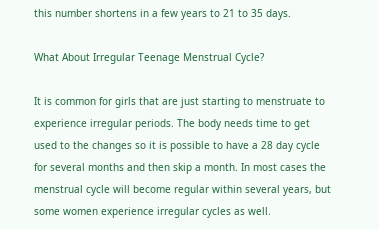this number shortens in a few years to 21 to 35 days.

What About Irregular Teenage Menstrual Cycle?

It is common for girls that are just starting to menstruate to experience irregular periods. The body needs time to get used to the changes so it is possible to have a 28 day cycle for several months and then skip a month. In most cases the menstrual cycle will become regular within several years, but some women experience irregular cycles as well.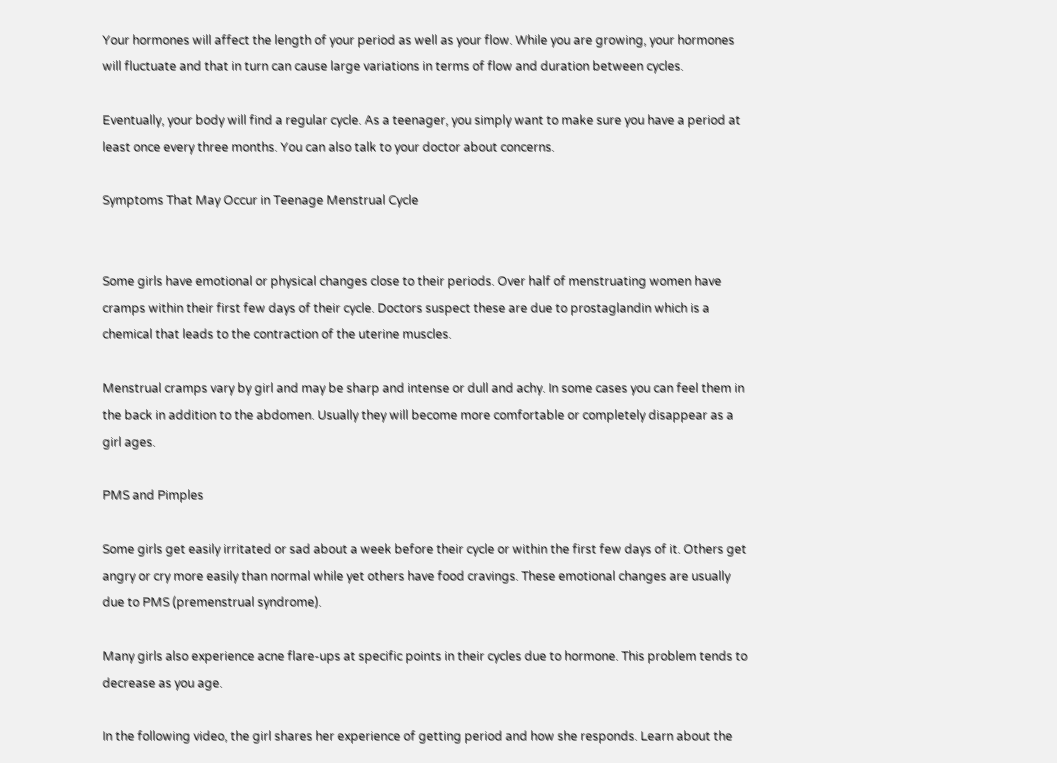Your hormones will affect the length of your period as well as your flow. While you are growing, your hormones will fluctuate and that in turn can cause large variations in terms of flow and duration between cycles.

Eventually, your body will find a regular cycle. As a teenager, you simply want to make sure you have a period at least once every three months. You can also talk to your doctor about concerns.

Symptoms That May Occur in Teenage Menstrual Cycle


Some girls have emotional or physical changes close to their periods. Over half of menstruating women have cramps within their first few days of their cycle. Doctors suspect these are due to prostaglandin which is a chemical that leads to the contraction of the uterine muscles.

Menstrual cramps vary by girl and may be sharp and intense or dull and achy. In some cases you can feel them in the back in addition to the abdomen. Usually they will become more comfortable or completely disappear as a girl ages.

PMS and Pimples

Some girls get easily irritated or sad about a week before their cycle or within the first few days of it. Others get angry or cry more easily than normal while yet others have food cravings. These emotional changes are usually due to PMS (premenstrual syndrome).

Many girls also experience acne flare-ups at specific points in their cycles due to hormone. This problem tends to decrease as you age.

In the following video, the girl shares her experience of getting period and how she responds. Learn about the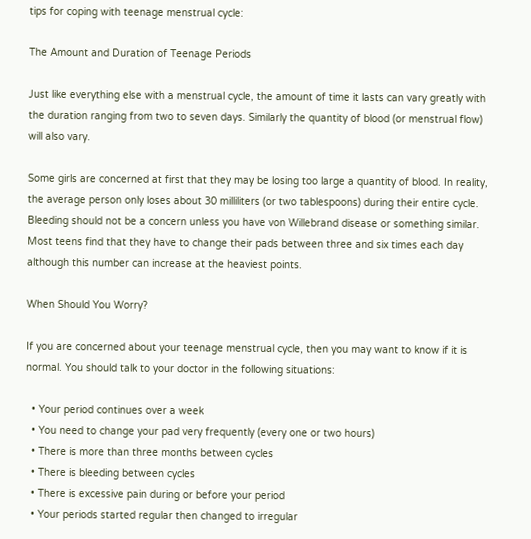tips for coping with teenage menstrual cycle:

The Amount and Duration of Teenage Periods

Just like everything else with a menstrual cycle, the amount of time it lasts can vary greatly with the duration ranging from two to seven days. Similarly the quantity of blood (or menstrual flow) will also vary.

Some girls are concerned at first that they may be losing too large a quantity of blood. In reality, the average person only loses about 30 milliliters (or two tablespoons) during their entire cycle. Bleeding should not be a concern unless you have von Willebrand disease or something similar. Most teens find that they have to change their pads between three and six times each day although this number can increase at the heaviest points.

When Should You Worry?

If you are concerned about your teenage menstrual cycle, then you may want to know if it is normal. You should talk to your doctor in the following situations:

  • Your period continues over a week
  • You need to change your pad very frequently (every one or two hours)
  • There is more than three months between cycles
  • There is bleeding between cycles
  • There is excessive pain during or before your period
  • Your periods started regular then changed to irregular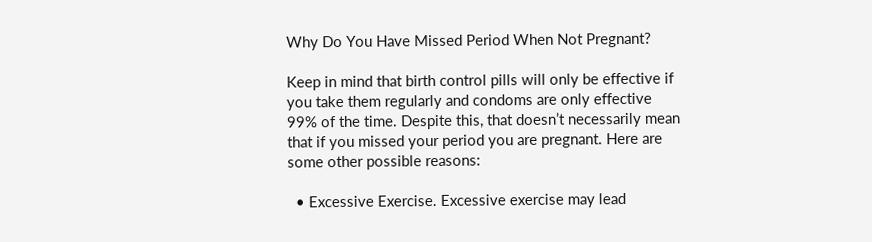Why Do You Have Missed Period When Not Pregnant?

Keep in mind that birth control pills will only be effective if you take them regularly and condoms are only effective 99% of the time. Despite this, that doesn’t necessarily mean that if you missed your period you are pregnant. Here are some other possible reasons:

  • Excessive Exercise. Excessive exercise may lead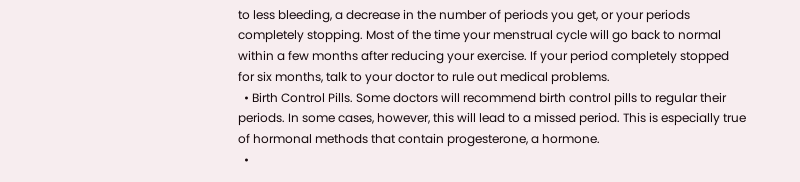to less bleeding, a decrease in the number of periods you get, or your periods completely stopping. Most of the time your menstrual cycle will go back to normal within a few months after reducing your exercise. If your period completely stopped for six months, talk to your doctor to rule out medical problems.
  • Birth Control Pills. Some doctors will recommend birth control pills to regular their periods. In some cases, however, this will lead to a missed period. This is especially true of hormonal methods that contain progesterone, a hormone.
  •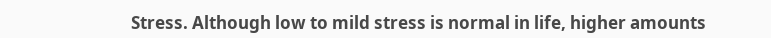Stress. Although low to mild stress is normal in life, higher amounts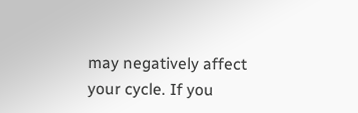may negatively affect your cycle. If you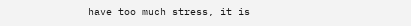have too much stress, it is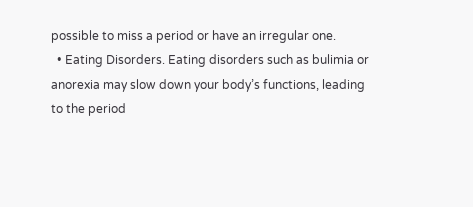possible to miss a period or have an irregular one.
  • Eating Disorders. Eating disorders such as bulimia or anorexia may slow down your body’s functions, leading to the period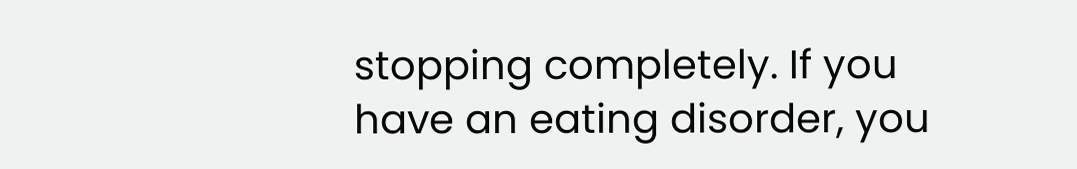stopping completely. If you have an eating disorder, you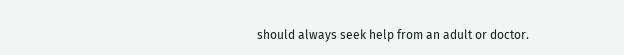should always seek help from an adult or doctor.